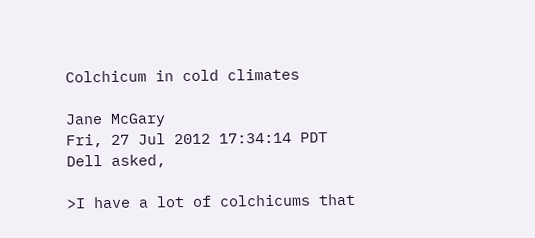Colchicum in cold climates

Jane McGary
Fri, 27 Jul 2012 17:34:14 PDT
Dell asked,

>I have a lot of colchicums that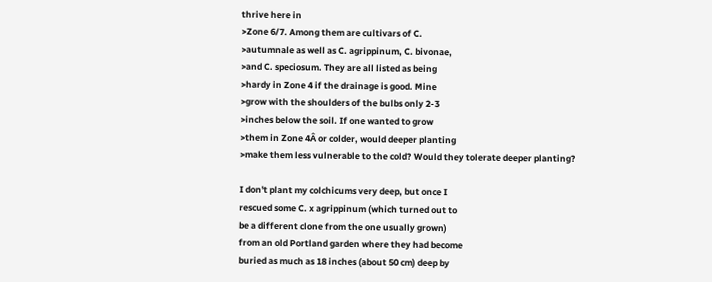thrive here in
>Zone 6/7. Among them are cultivars of C.
>autumnale as well as C. agrippinum, C. bivonae,
>and C. speciosum. They are all listed as being
>hardy in Zone 4 if the drainage is good. Mine
>grow with the shoulders of the bulbs only 2-3
>inches below the soil. If one wanted to grow
>them in Zone 4Â or colder, would deeper planting
>make them less vulnerable to the cold? Would they tolerate deeper planting?

I don't plant my colchicums very deep, but once I
rescued some C. x agrippinum (which turned out to
be a different clone from the one usually grown)
from an old Portland garden where they had become
buried as much as 18 inches (about 50 cm) deep by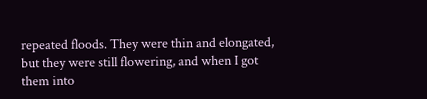repeated floods. They were thin and elongated,
but they were still flowering, and when I got
them into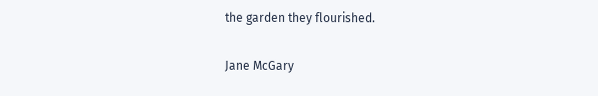the garden they flourished.

Jane McGary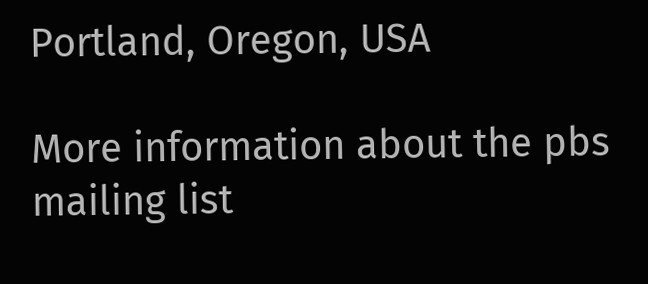Portland, Oregon, USA

More information about the pbs mailing list